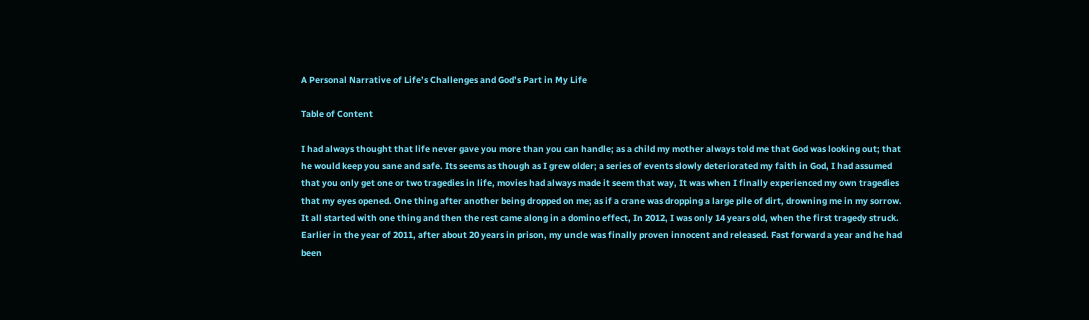A Personal Narrative of Life’s Challenges and God’s Part in My Life

Table of Content

I had always thought that life never gave you more than you can handle; as a child my mother always told me that God was looking out; that he would keep you sane and safe. Its seems as though as I grew older; a series of events slowly deteriorated my faith in God, I had assumed that you only get one or two tragedies in life, movies had always made it seem that way, It was when I finally experienced my own tragedies that my eyes opened. One thing after another being dropped on me; as if a crane was dropping a large pile of dirt, drowning me in my sorrow. It all started with one thing and then the rest came along in a domino effect, In 2012, I was only 14 years old, when the first tragedy struck. Earlier in the year of 2011, after about 20 years in prison, my uncle was finally proven innocent and released. Fast forward a year and he had been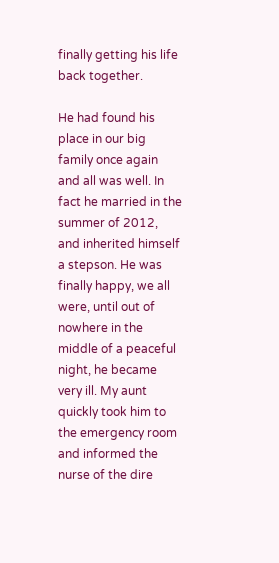finally getting his life back together.

He had found his place in our big family once again and all was well. In fact he married in the summer of 2012, and inherited himself a stepson. He was finally happy, we all were, until out of nowhere in the middle of a peaceful night, he became very ill. My aunt quickly took him to the emergency room and informed the nurse of the dire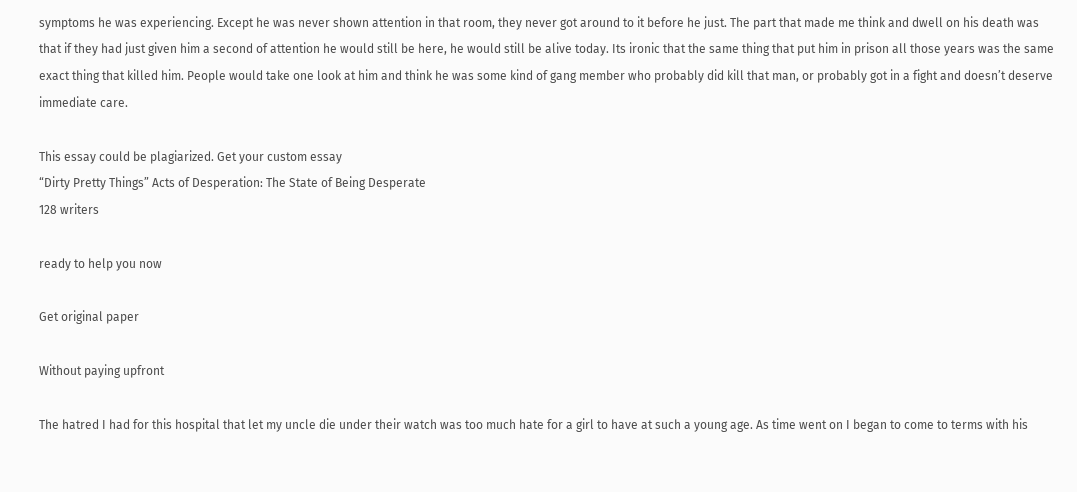symptoms he was experiencing. Except he was never shown attention in that room, they never got around to it before he just. The part that made me think and dwell on his death was that if they had just given him a second of attention he would still be here, he would still be alive today. Its ironic that the same thing that put him in prison all those years was the same exact thing that killed him. People would take one look at him and think he was some kind of gang member who probably did kill that man, or probably got in a fight and doesn’t deserve immediate care.

This essay could be plagiarized. Get your custom essay
“Dirty Pretty Things” Acts of Desperation: The State of Being Desperate
128 writers

ready to help you now

Get original paper

Without paying upfront

The hatred I had for this hospital that let my uncle die under their watch was too much hate for a girl to have at such a young age. As time went on I began to come to terms with his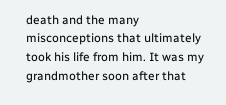death and the many misconceptions that ultimately took his life from him. It was my grandmother soon after that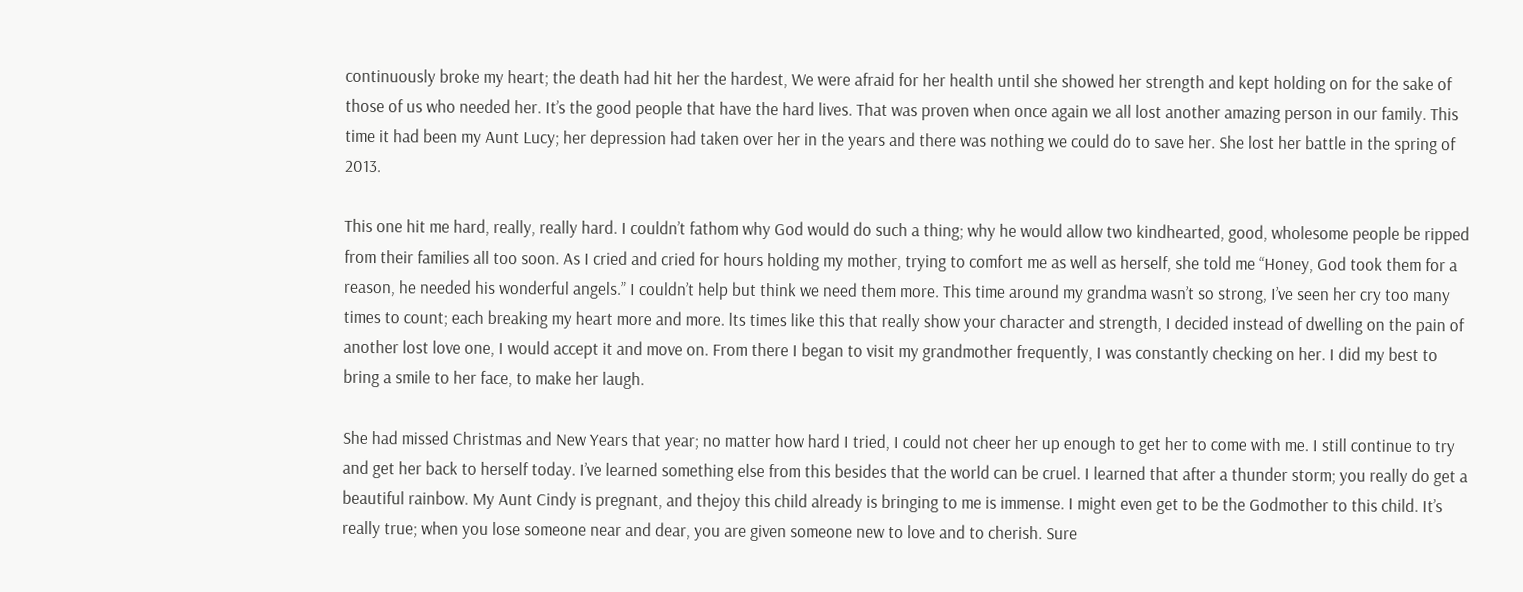continuously broke my heart; the death had hit her the hardest, We were afraid for her health until she showed her strength and kept holding on for the sake of those of us who needed her. It’s the good people that have the hard lives. That was proven when once again we all lost another amazing person in our family. This time it had been my Aunt Lucy; her depression had taken over her in the years and there was nothing we could do to save her. She lost her battle in the spring of 2013.

This one hit me hard, really, really hard. I couldn’t fathom why God would do such a thing; why he would allow two kindhearted, good, wholesome people be ripped from their families all too soon. As I cried and cried for hours holding my mother, trying to comfort me as well as herself, she told me “Honey, God took them for a reason, he needed his wonderful angels.” I couldn’t help but think we need them more. This time around my grandma wasn’t so strong, I’ve seen her cry too many times to count; each breaking my heart more and more. lts times like this that really show your character and strength, I decided instead of dwelling on the pain of another lost love one, I would accept it and move on. From there I began to visit my grandmother frequently, I was constantly checking on her. I did my best to bring a smile to her face, to make her laugh.

She had missed Christmas and New Years that year; no matter how hard I tried, I could not cheer her up enough to get her to come with me. I still continue to try and get her back to herself today. I’ve learned something else from this besides that the world can be cruel. I learned that after a thunder storm; you really do get a beautiful rainbow. My Aunt Cindy is pregnant, and thejoy this child already is bringing to me is immense. I might even get to be the Godmother to this child. It’s really true; when you lose someone near and dear, you are given someone new to love and to cherish. Sure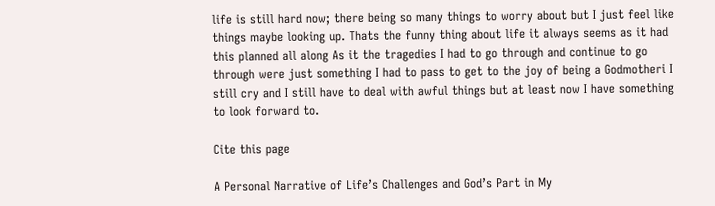life is still hard now; there being so many things to worry about but I just feel like things maybe looking up. Thats the funny thing about life it always seems as it had this planned all along As it the tragedies I had to go through and continue to go through were just something I had to pass to get to the joy of being a Godmotheri I still cry and I still have to deal with awful things but at least now I have something to look forward to.

Cite this page

A Personal Narrative of Life’s Challenges and God’s Part in My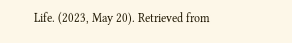Life. (2023, May 20). Retrieved from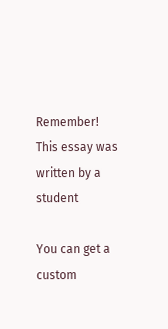Remember! This essay was written by a student

You can get a custom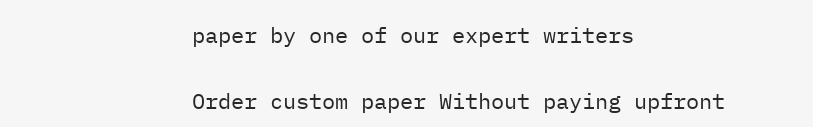paper by one of our expert writers

Order custom paper Without paying upfront